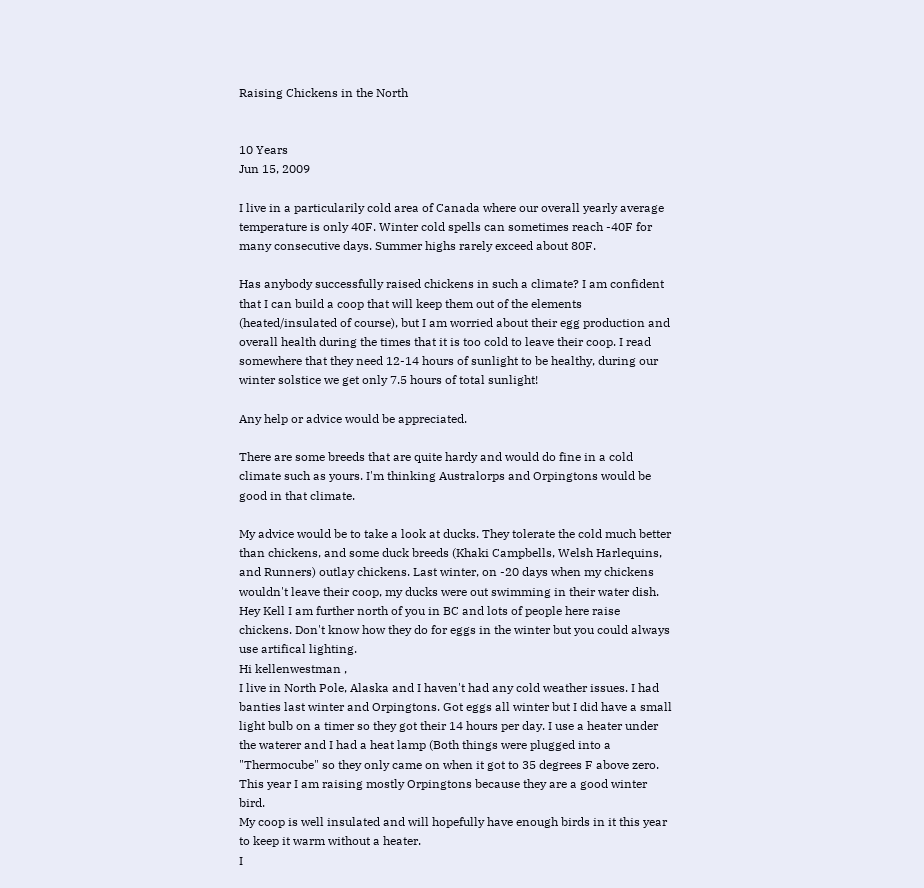Raising Chickens in the North


10 Years
Jun 15, 2009

I live in a particularily cold area of Canada where our overall yearly average temperature is only 40F. Winter cold spells can sometimes reach -40F for many consecutive days. Summer highs rarely exceed about 80F.

Has anybody successfully raised chickens in such a climate? I am confident that I can build a coop that will keep them out of the elements (heated/insulated of course), but I am worried about their egg production and overall health during the times that it is too cold to leave their coop. I read somewhere that they need 12-14 hours of sunlight to be healthy, during our winter solstice we get only 7.5 hours of total sunlight!

Any help or advice would be appreciated.

There are some breeds that are quite hardy and would do fine in a cold climate such as yours. I'm thinking Australorps and Orpingtons would be good in that climate.

My advice would be to take a look at ducks. They tolerate the cold much better than chickens, and some duck breeds (Khaki Campbells, Welsh Harlequins, and Runners) outlay chickens. Last winter, on -20 days when my chickens wouldn't leave their coop, my ducks were out swimming in their water dish.
Hey Kell I am further north of you in BC and lots of people here raise chickens. Don't know how they do for eggs in the winter but you could always use artifical lighting.
Hi kellenwestman ,
I live in North Pole, Alaska and I haven't had any cold weather issues. I had banties last winter and Orpingtons. Got eggs all winter but I did have a small light bulb on a timer so they got their 14 hours per day. I use a heater under the waterer and I had a heat lamp (Both things were plugged into a "Thermocube" so they only came on when it got to 35 degrees F above zero.
This year I am raising mostly Orpingtons because they are a good winter bird.
My coop is well insulated and will hopefully have enough birds in it this year to keep it warm without a heater.
I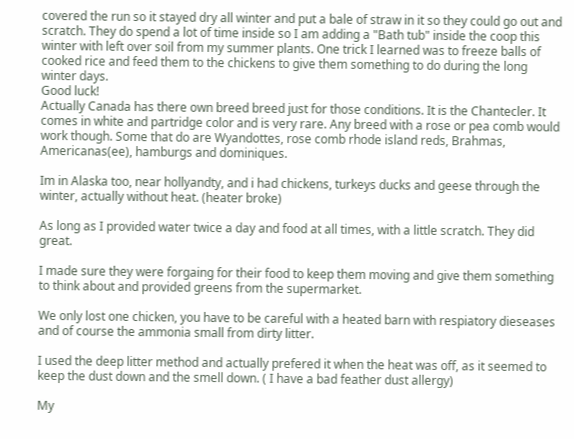covered the run so it stayed dry all winter and put a bale of straw in it so they could go out and scratch. They do spend a lot of time inside so I am adding a "Bath tub" inside the coop this winter with left over soil from my summer plants. One trick I learned was to freeze balls of cooked rice and feed them to the chickens to give them something to do during the long winter days.
Good luck!
Actually Canada has there own breed breed just for those conditions. It is the Chantecler. It comes in white and partridge color and is very rare. Any breed with a rose or pea comb would work though. Some that do are Wyandottes, rose comb rhode island reds, Brahmas, Americanas(ee), hamburgs and dominiques.

Im in Alaska too, near hollyandty, and i had chickens, turkeys ducks and geese through the winter, actually without heat. (heater broke)

As long as I provided water twice a day and food at all times, with a little scratch. They did great.

I made sure they were forgaing for their food to keep them moving and give them something to think about and provided greens from the supermarket.

We only lost one chicken, you have to be careful with a heated barn with respiatory dieseases and of course the ammonia small from dirty litter.

I used the deep litter method and actually prefered it when the heat was off, as it seemed to keep the dust down and the smell down. ( I have a bad feather dust allergy)

My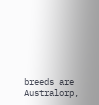breeds are Australorp,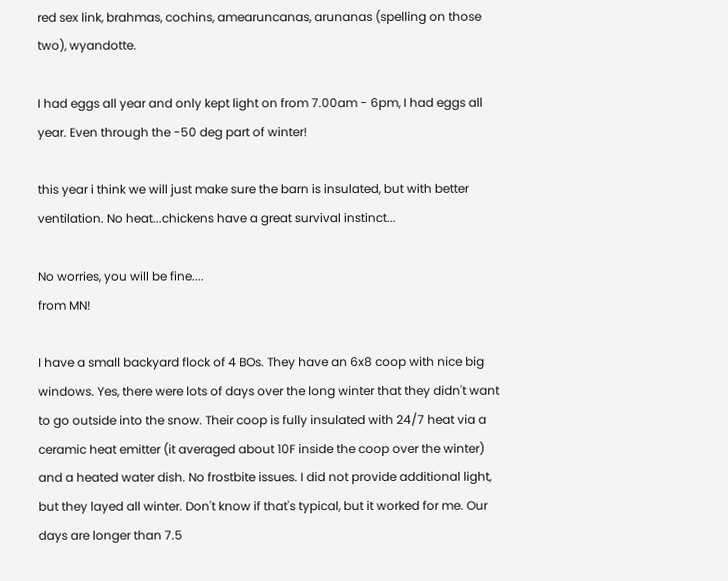red sex link, brahmas, cochins, amearuncanas, arunanas (spelling on those two), wyandotte.

I had eggs all year and only kept light on from 7.00am - 6pm, I had eggs all year. Even through the -50 deg part of winter!

this year i think we will just make sure the barn is insulated, but with better ventilation. No heat...chickens have a great survival instinct...

No worries, you will be fine....
from MN!

I have a small backyard flock of 4 BOs. They have an 6x8 coop with nice big windows. Yes, there were lots of days over the long winter that they didn't want to go outside into the snow. Their coop is fully insulated with 24/7 heat via a ceramic heat emitter (it averaged about 10F inside the coop over the winter) and a heated water dish. No frostbite issues. I did not provide additional light, but they layed all winter. Don't know if that's typical, but it worked for me. Our days are longer than 7.5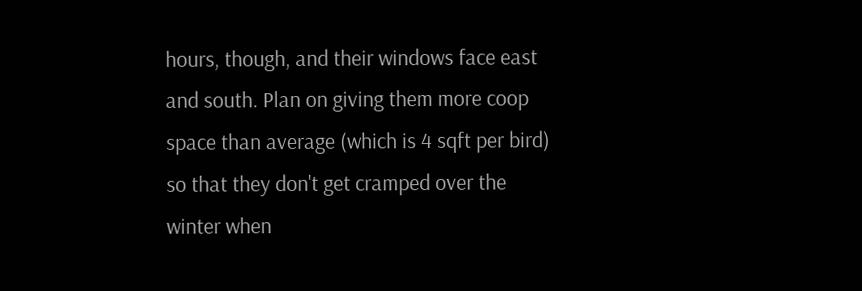hours, though, and their windows face east and south. Plan on giving them more coop space than average (which is 4 sqft per bird) so that they don't get cramped over the winter when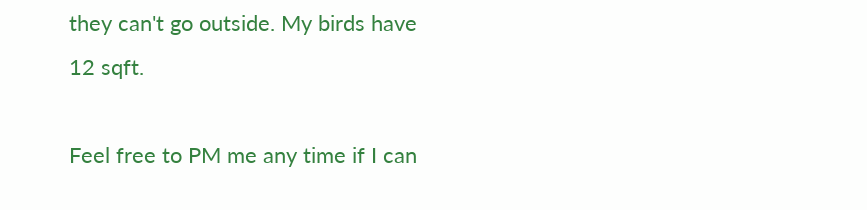they can't go outside. My birds have 12 sqft.

Feel free to PM me any time if I can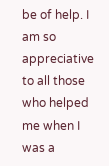be of help. I am so appreciative to all those who helped me when I was a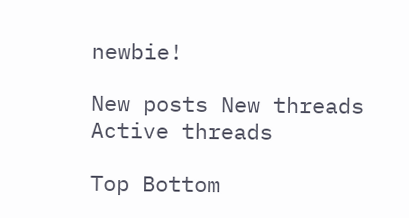newbie!

New posts New threads Active threads

Top Bottom